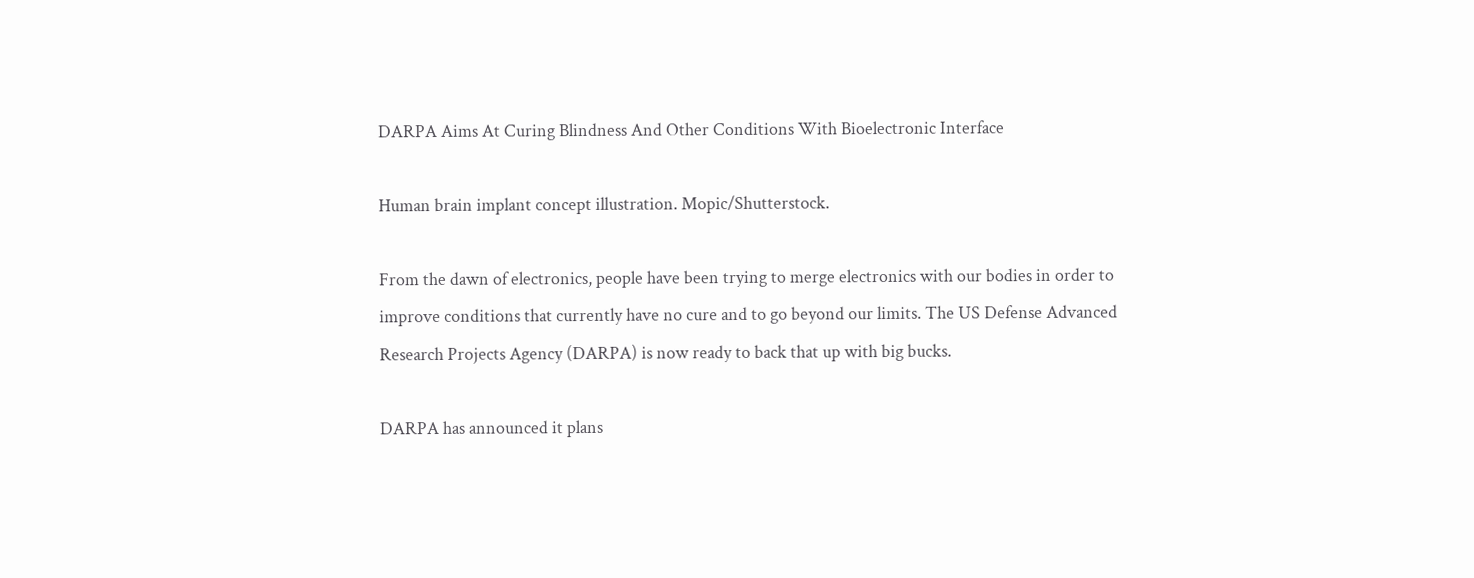DARPA Aims At Curing Blindness And Other Conditions With Bioelectronic Interface

Human brain implant concept illustration. Mopic/Shutterstock.

From the dawn of electronics, people have been trying to merge electronics with our bodies in order to improve conditions that currently have no cure and to go beyond our limits. The US Defense Advanced Research Projects Agency (DARPA) is now ready to back that up with big bucks.

DARPA has announced it plans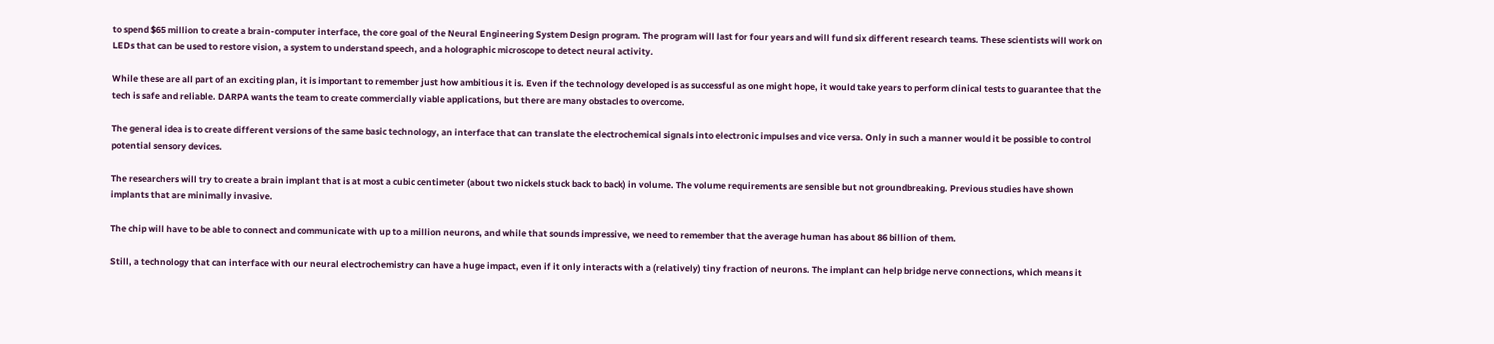to spend $65 million to create a brain-computer interface, the core goal of the Neural Engineering System Design program. The program will last for four years and will fund six different research teams. These scientists will work on LEDs that can be used to restore vision, a system to understand speech, and a holographic microscope to detect neural activity.

While these are all part of an exciting plan, it is important to remember just how ambitious it is. Even if the technology developed is as successful as one might hope, it would take years to perform clinical tests to guarantee that the tech is safe and reliable. DARPA wants the team to create commercially viable applications, but there are many obstacles to overcome.

The general idea is to create different versions of the same basic technology, an interface that can translate the electrochemical signals into electronic impulses and vice versa. Only in such a manner would it be possible to control potential sensory devices.

The researchers will try to create a brain implant that is at most a cubic centimeter (about two nickels stuck back to back) in volume. The volume requirements are sensible but not groundbreaking. Previous studies have shown implants that are minimally invasive.

The chip will have to be able to connect and communicate with up to a million neurons, and while that sounds impressive, we need to remember that the average human has about 86 billion of them.

Still, a technology that can interface with our neural electrochemistry can have a huge impact, even if it only interacts with a (relatively) tiny fraction of neurons. The implant can help bridge nerve connections, which means it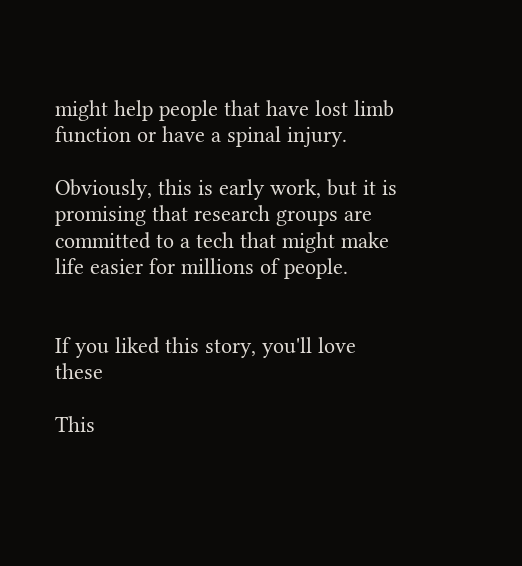might help people that have lost limb function or have a spinal injury.

Obviously, this is early work, but it is promising that research groups are committed to a tech that might make life easier for millions of people.


If you liked this story, you'll love these

This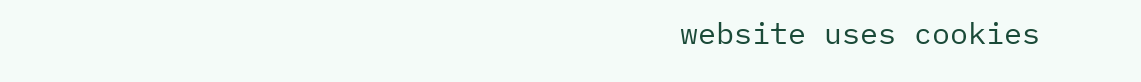website uses cookies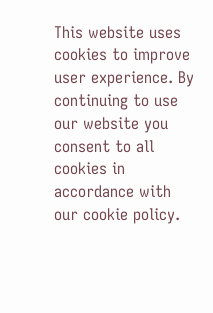This website uses cookies to improve user experience. By continuing to use our website you consent to all cookies in accordance with our cookie policy.